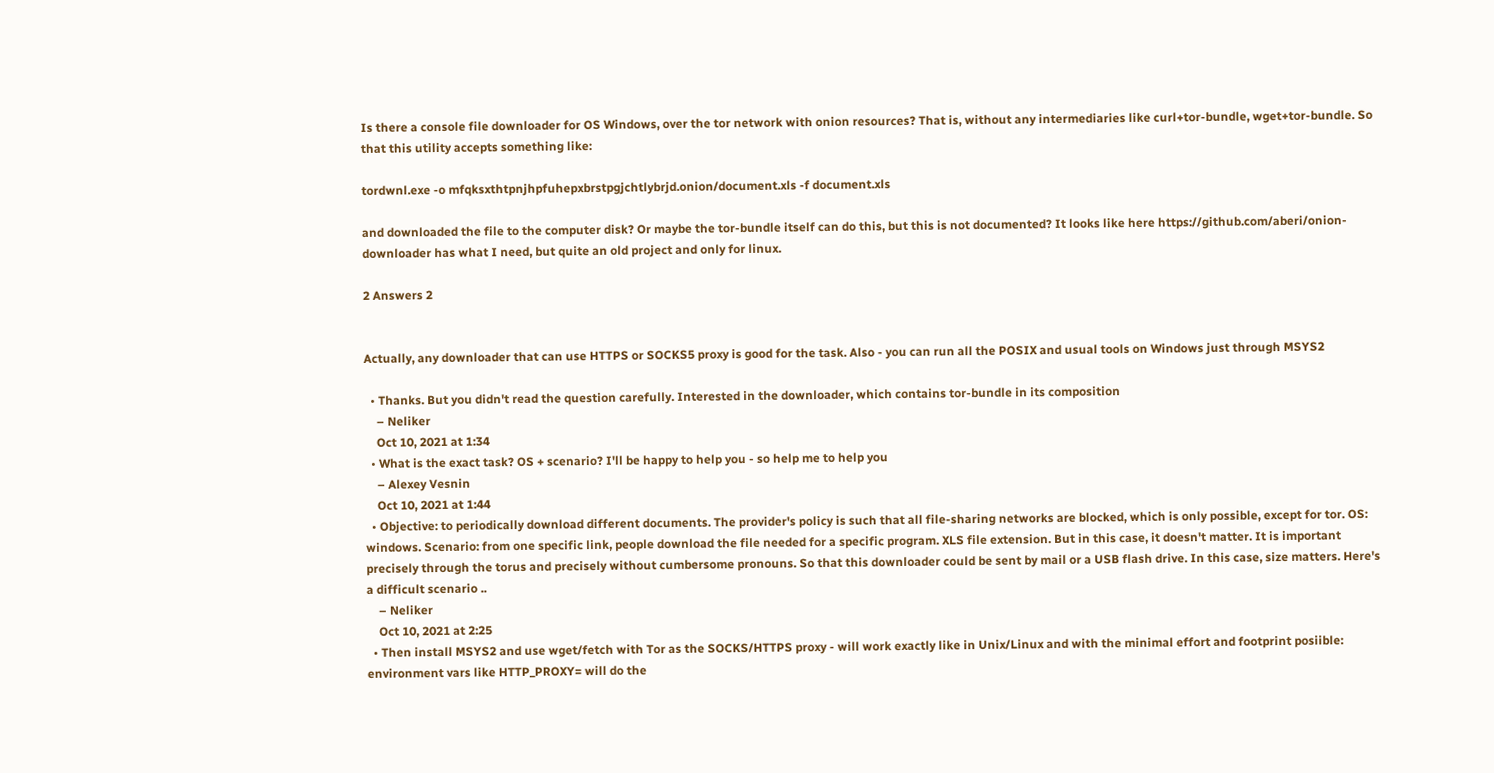Is there a console file downloader for OS Windows, over the tor network with onion resources? That is, without any intermediaries like curl+tor-bundle, wget+tor-bundle. So that this utility accepts something like:

tordwnl.exe -o mfqksxthtpnjhpfuhepxbrstpgjchtlybrjd.onion/document.xls -f document.xls

and downloaded the file to the computer disk? Or maybe the tor-bundle itself can do this, but this is not documented? It looks like here https://github.com/aberi/onion-downloader has what I need, but quite an old project and only for linux.

2 Answers 2


Actually, any downloader that can use HTTPS or SOCKS5 proxy is good for the task. Also - you can run all the POSIX and usual tools on Windows just through MSYS2

  • Thanks. But you didn't read the question carefully. Interested in the downloader, which contains tor-bundle in its composition
    – Neliker
    Oct 10, 2021 at 1:34
  • What is the exact task? OS + scenario? I'll be happy to help you - so help me to help you
    – Alexey Vesnin
    Oct 10, 2021 at 1:44
  • Objective: to periodically download different documents. The provider's policy is such that all file-sharing networks are blocked, which is only possible, except for tor. OS: windows. Scenario: from one specific link, people download the file needed for a specific program. XLS file extension. But in this case, it doesn't matter. It is important precisely through the torus and precisely without cumbersome pronouns. So that this downloader could be sent by mail or a USB flash drive. In this case, size matters. Here's a difficult scenario ..
    – Neliker
    Oct 10, 2021 at 2:25
  • Then install MSYS2 and use wget/fetch with Tor as the SOCKS/HTTPS proxy - will work exactly like in Unix/Linux and with the minimal effort and footprint posiible: environment vars like HTTP_PROXY= will do the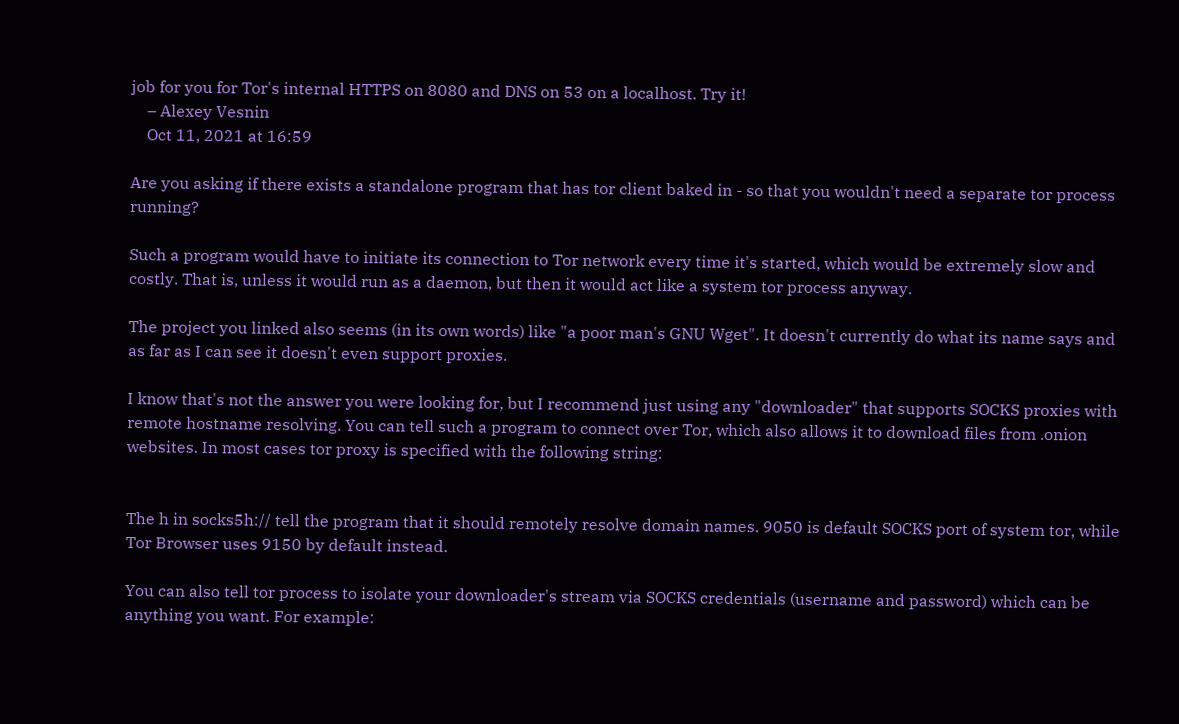job for you for Tor's internal HTTPS on 8080 and DNS on 53 on a localhost. Try it!
    – Alexey Vesnin
    Oct 11, 2021 at 16:59

Are you asking if there exists a standalone program that has tor client baked in - so that you wouldn't need a separate tor process running?

Such a program would have to initiate its connection to Tor network every time it's started, which would be extremely slow and costly. That is, unless it would run as a daemon, but then it would act like a system tor process anyway.

The project you linked also seems (in its own words) like "a poor man's GNU Wget". It doesn't currently do what its name says and as far as I can see it doesn't even support proxies.

I know that's not the answer you were looking for, but I recommend just using any "downloader" that supports SOCKS proxies with remote hostname resolving. You can tell such a program to connect over Tor, which also allows it to download files from .onion websites. In most cases tor proxy is specified with the following string:


The h in socks5h:// tell the program that it should remotely resolve domain names. 9050 is default SOCKS port of system tor, while Tor Browser uses 9150 by default instead.

You can also tell tor process to isolate your downloader's stream via SOCKS credentials (username and password) which can be anything you want. For example: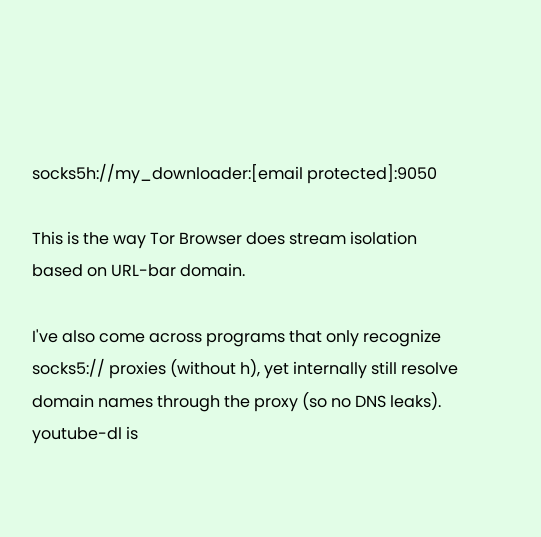socks5h://my_downloader:[email protected]:9050

This is the way Tor Browser does stream isolation based on URL-bar domain.

I've also come across programs that only recognize socks5:// proxies (without h), yet internally still resolve domain names through the proxy (so no DNS leaks). youtube-dl is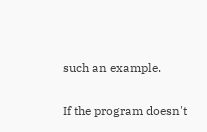such an example.

If the program doesn't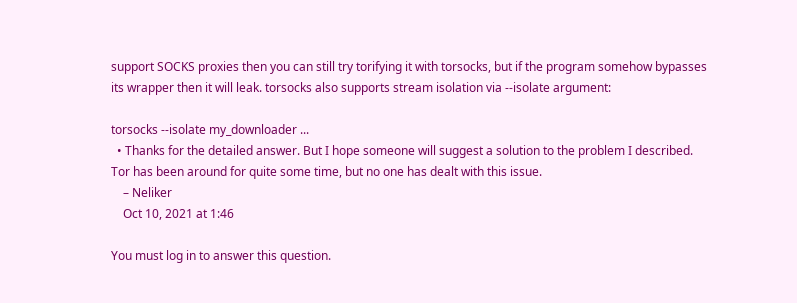support SOCKS proxies then you can still try torifying it with torsocks, but if the program somehow bypasses its wrapper then it will leak. torsocks also supports stream isolation via --isolate argument:

torsocks --isolate my_downloader ...
  • Thanks for the detailed answer. But I hope someone will suggest a solution to the problem I described. Tor has been around for quite some time, but no one has dealt with this issue.
    – Neliker
    Oct 10, 2021 at 1:46

You must log in to answer this question.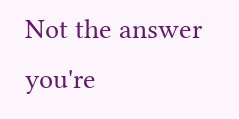Not the answer you're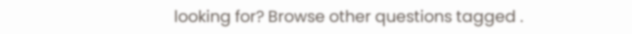looking for? Browse other questions tagged .